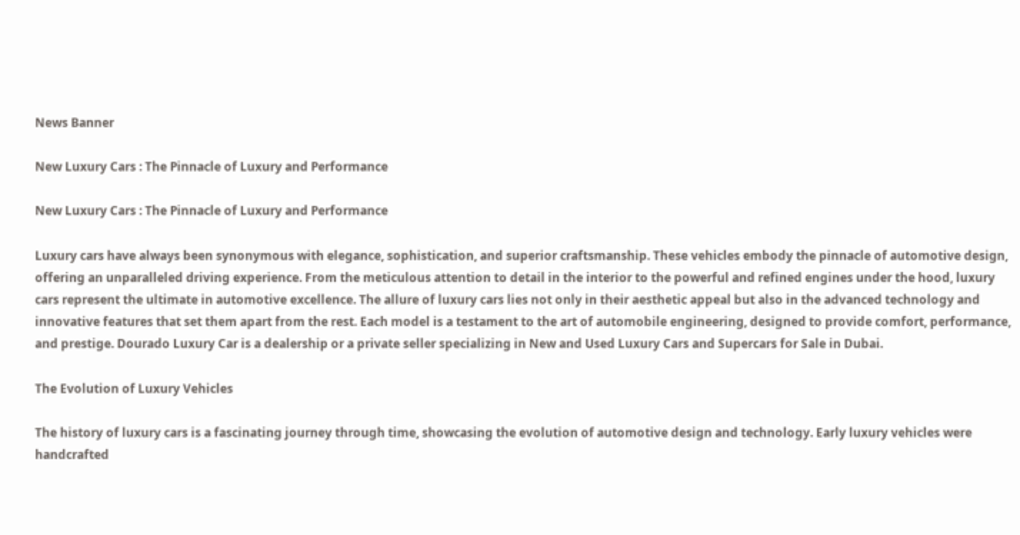News Banner

New Luxury Cars : The Pinnacle of Luxury and Performance

New Luxury Cars : The Pinnacle of Luxury and Performance

Luxury cars have always been synonymous with elegance, sophistication, and superior craftsmanship. These vehicles embody the pinnacle of automotive design, offering an unparalleled driving experience. From the meticulous attention to detail in the interior to the powerful and refined engines under the hood, luxury cars represent the ultimate in automotive excellence. The allure of luxury cars lies not only in their aesthetic appeal but also in the advanced technology and innovative features that set them apart from the rest. Each model is a testament to the art of automobile engineering, designed to provide comfort, performance, and prestige. Dourado Luxury Car is a dealership or a private seller specializing in New and Used Luxury Cars and Supercars for Sale in Dubai.

The Evolution of Luxury Vehicles

The history of luxury cars is a fascinating journey through time, showcasing the evolution of automotive design and technology. Early luxury vehicles were handcrafted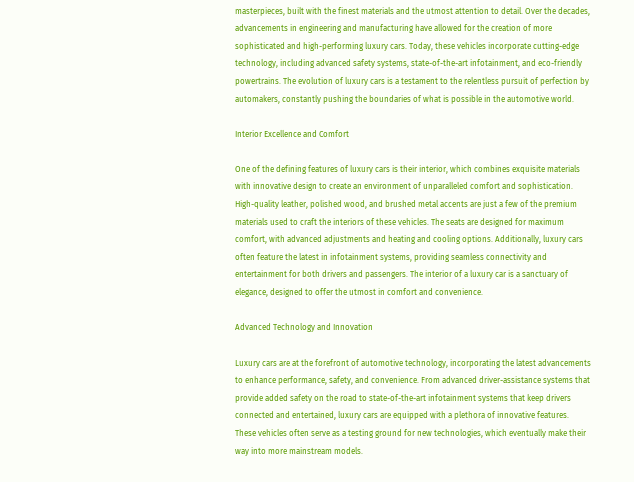masterpieces, built with the finest materials and the utmost attention to detail. Over the decades, advancements in engineering and manufacturing have allowed for the creation of more sophisticated and high-performing luxury cars. Today, these vehicles incorporate cutting-edge technology, including advanced safety systems, state-of-the-art infotainment, and eco-friendly powertrains. The evolution of luxury cars is a testament to the relentless pursuit of perfection by automakers, constantly pushing the boundaries of what is possible in the automotive world.

Interior Excellence and Comfort

One of the defining features of luxury cars is their interior, which combines exquisite materials with innovative design to create an environment of unparalleled comfort and sophistication. High-quality leather, polished wood, and brushed metal accents are just a few of the premium materials used to craft the interiors of these vehicles. The seats are designed for maximum comfort, with advanced adjustments and heating and cooling options. Additionally, luxury cars often feature the latest in infotainment systems, providing seamless connectivity and entertainment for both drivers and passengers. The interior of a luxury car is a sanctuary of elegance, designed to offer the utmost in comfort and convenience.

Advanced Technology and Innovation

Luxury cars are at the forefront of automotive technology, incorporating the latest advancements to enhance performance, safety, and convenience. From advanced driver-assistance systems that provide added safety on the road to state-of-the-art infotainment systems that keep drivers connected and entertained, luxury cars are equipped with a plethora of innovative features. These vehicles often serve as a testing ground for new technologies, which eventually make their way into more mainstream models.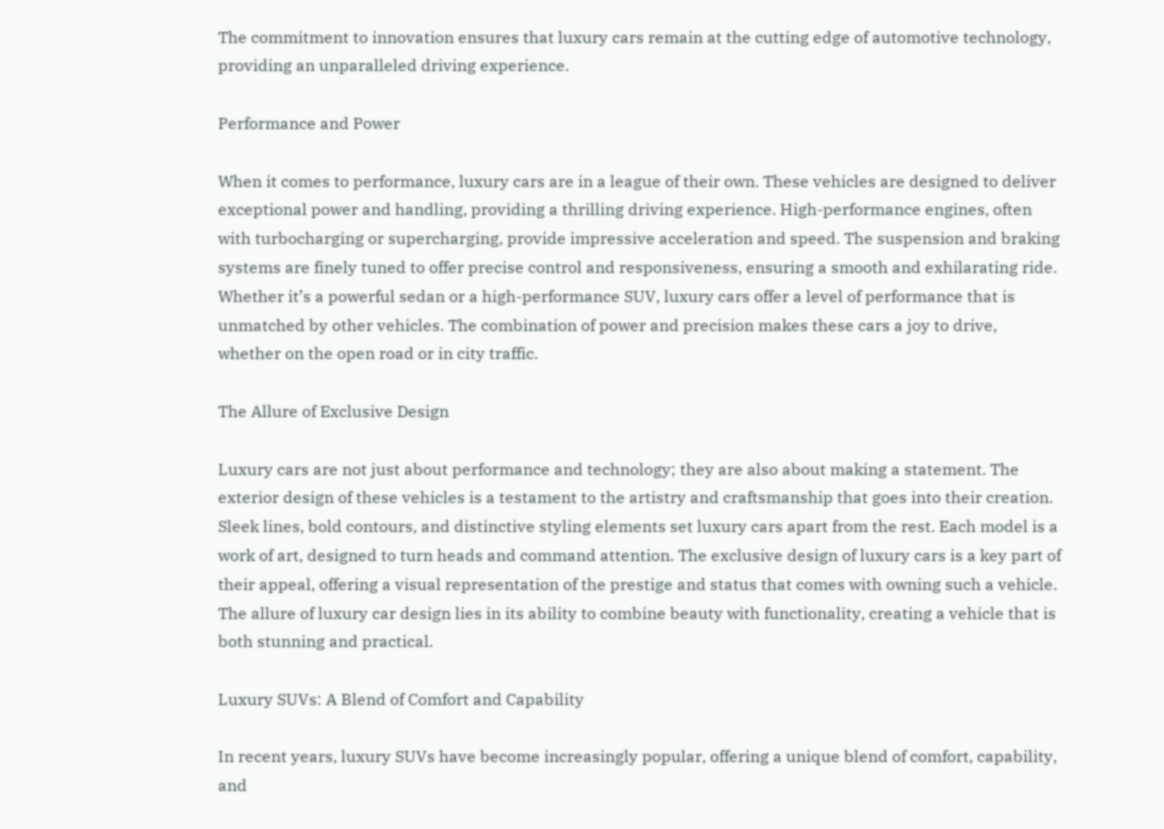The commitment to innovation ensures that luxury cars remain at the cutting edge of automotive technology, providing an unparalleled driving experience.

Performance and Power

When it comes to performance, luxury cars are in a league of their own. These vehicles are designed to deliver exceptional power and handling, providing a thrilling driving experience. High-performance engines, often with turbocharging or supercharging, provide impressive acceleration and speed. The suspension and braking systems are finely tuned to offer precise control and responsiveness, ensuring a smooth and exhilarating ride. Whether it’s a powerful sedan or a high-performance SUV, luxury cars offer a level of performance that is unmatched by other vehicles. The combination of power and precision makes these cars a joy to drive, whether on the open road or in city traffic.

The Allure of Exclusive Design

Luxury cars are not just about performance and technology; they are also about making a statement. The exterior design of these vehicles is a testament to the artistry and craftsmanship that goes into their creation. Sleek lines, bold contours, and distinctive styling elements set luxury cars apart from the rest. Each model is a work of art, designed to turn heads and command attention. The exclusive design of luxury cars is a key part of their appeal, offering a visual representation of the prestige and status that comes with owning such a vehicle. The allure of luxury car design lies in its ability to combine beauty with functionality, creating a vehicle that is both stunning and practical.

Luxury SUVs: A Blend of Comfort and Capability

In recent years, luxury SUVs have become increasingly popular, offering a unique blend of comfort, capability, and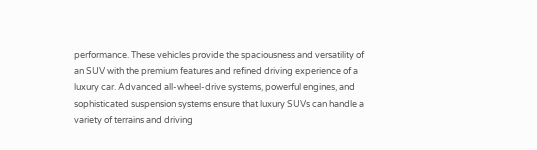performance. These vehicles provide the spaciousness and versatility of an SUV with the premium features and refined driving experience of a luxury car. Advanced all-wheel-drive systems, powerful engines, and sophisticated suspension systems ensure that luxury SUVs can handle a variety of terrains and driving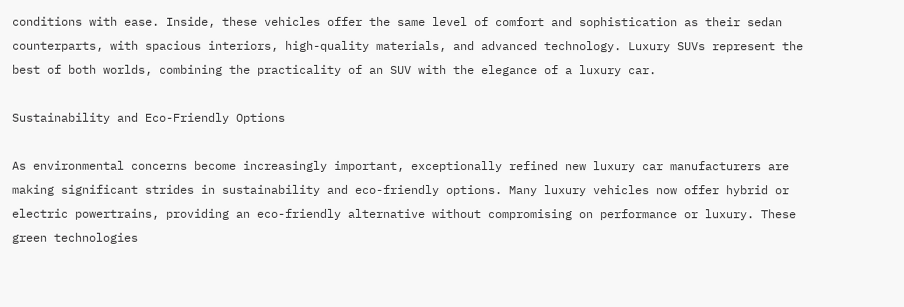conditions with ease. Inside, these vehicles offer the same level of comfort and sophistication as their sedan counterparts, with spacious interiors, high-quality materials, and advanced technology. Luxury SUVs represent the best of both worlds, combining the practicality of an SUV with the elegance of a luxury car.

Sustainability and Eco-Friendly Options

As environmental concerns become increasingly important, exceptionally refined new luxury car manufacturers are making significant strides in sustainability and eco-friendly options. Many luxury vehicles now offer hybrid or electric powertrains, providing an eco-friendly alternative without compromising on performance or luxury. These green technologies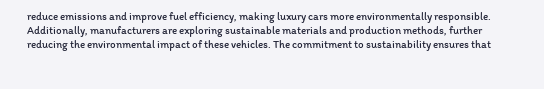reduce emissions and improve fuel efficiency, making luxury cars more environmentally responsible. Additionally, manufacturers are exploring sustainable materials and production methods, further reducing the environmental impact of these vehicles. The commitment to sustainability ensures that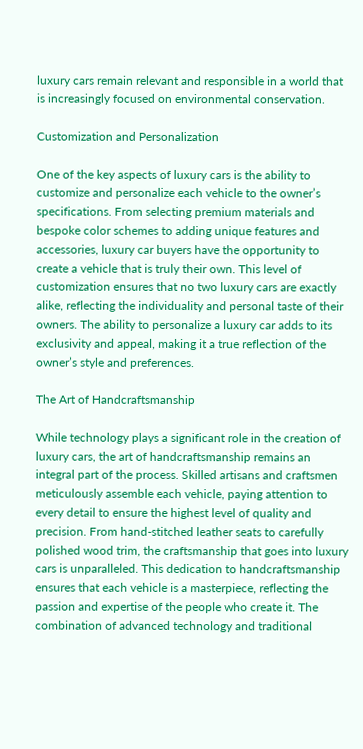luxury cars remain relevant and responsible in a world that is increasingly focused on environmental conservation.

Customization and Personalization

One of the key aspects of luxury cars is the ability to customize and personalize each vehicle to the owner’s specifications. From selecting premium materials and bespoke color schemes to adding unique features and accessories, luxury car buyers have the opportunity to create a vehicle that is truly their own. This level of customization ensures that no two luxury cars are exactly alike, reflecting the individuality and personal taste of their owners. The ability to personalize a luxury car adds to its exclusivity and appeal, making it a true reflection of the owner’s style and preferences.

The Art of Handcraftsmanship

While technology plays a significant role in the creation of luxury cars, the art of handcraftsmanship remains an integral part of the process. Skilled artisans and craftsmen meticulously assemble each vehicle, paying attention to every detail to ensure the highest level of quality and precision. From hand-stitched leather seats to carefully polished wood trim, the craftsmanship that goes into luxury cars is unparalleled. This dedication to handcraftsmanship ensures that each vehicle is a masterpiece, reflecting the passion and expertise of the people who create it. The combination of advanced technology and traditional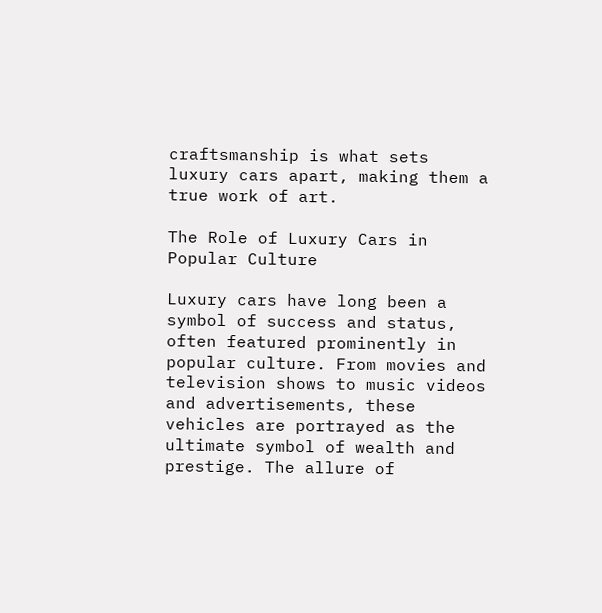craftsmanship is what sets luxury cars apart, making them a true work of art.

The Role of Luxury Cars in Popular Culture

Luxury cars have long been a symbol of success and status, often featured prominently in popular culture. From movies and television shows to music videos and advertisements, these vehicles are portrayed as the ultimate symbol of wealth and prestige. The allure of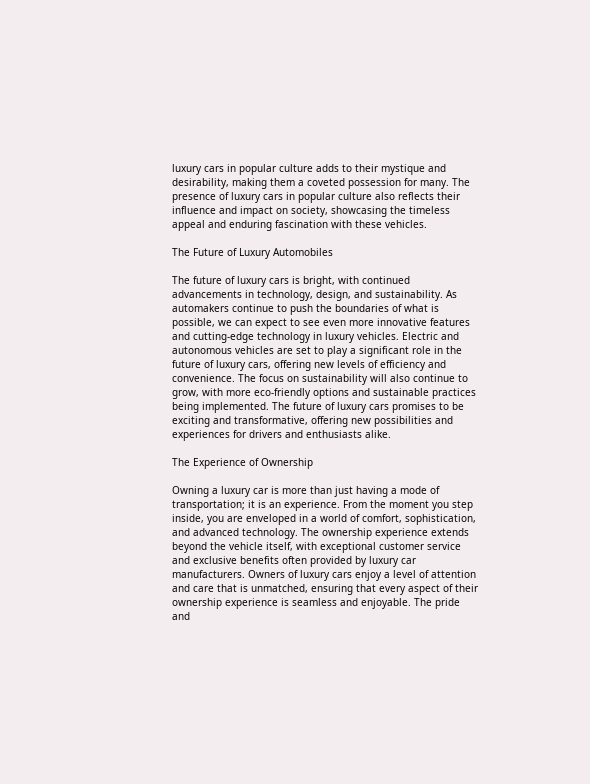luxury cars in popular culture adds to their mystique and desirability, making them a coveted possession for many. The presence of luxury cars in popular culture also reflects their influence and impact on society, showcasing the timeless appeal and enduring fascination with these vehicles.

The Future of Luxury Automobiles

The future of luxury cars is bright, with continued advancements in technology, design, and sustainability. As automakers continue to push the boundaries of what is possible, we can expect to see even more innovative features and cutting-edge technology in luxury vehicles. Electric and autonomous vehicles are set to play a significant role in the future of luxury cars, offering new levels of efficiency and convenience. The focus on sustainability will also continue to grow, with more eco-friendly options and sustainable practices being implemented. The future of luxury cars promises to be exciting and transformative, offering new possibilities and experiences for drivers and enthusiasts alike.

The Experience of Ownership

Owning a luxury car is more than just having a mode of transportation; it is an experience. From the moment you step inside, you are enveloped in a world of comfort, sophistication, and advanced technology. The ownership experience extends beyond the vehicle itself, with exceptional customer service and exclusive benefits often provided by luxury car manufacturers. Owners of luxury cars enjoy a level of attention and care that is unmatched, ensuring that every aspect of their ownership experience is seamless and enjoyable. The pride and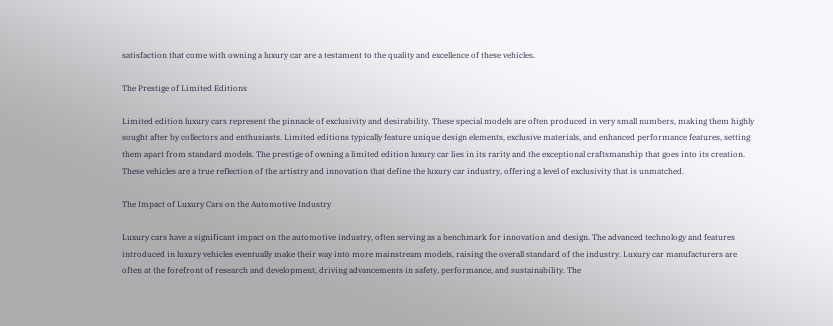satisfaction that come with owning a luxury car are a testament to the quality and excellence of these vehicles.

The Prestige of Limited Editions

Limited edition luxury cars represent the pinnacle of exclusivity and desirability. These special models are often produced in very small numbers, making them highly sought after by collectors and enthusiasts. Limited editions typically feature unique design elements, exclusive materials, and enhanced performance features, setting them apart from standard models. The prestige of owning a limited edition luxury car lies in its rarity and the exceptional craftsmanship that goes into its creation. These vehicles are a true reflection of the artistry and innovation that define the luxury car industry, offering a level of exclusivity that is unmatched.

The Impact of Luxury Cars on the Automotive Industry

Luxury cars have a significant impact on the automotive industry, often serving as a benchmark for innovation and design. The advanced technology and features introduced in luxury vehicles eventually make their way into more mainstream models, raising the overall standard of the industry. Luxury car manufacturers are often at the forefront of research and development, driving advancements in safety, performance, and sustainability. The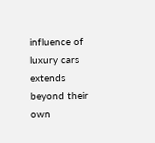influence of luxury cars extends beyond their own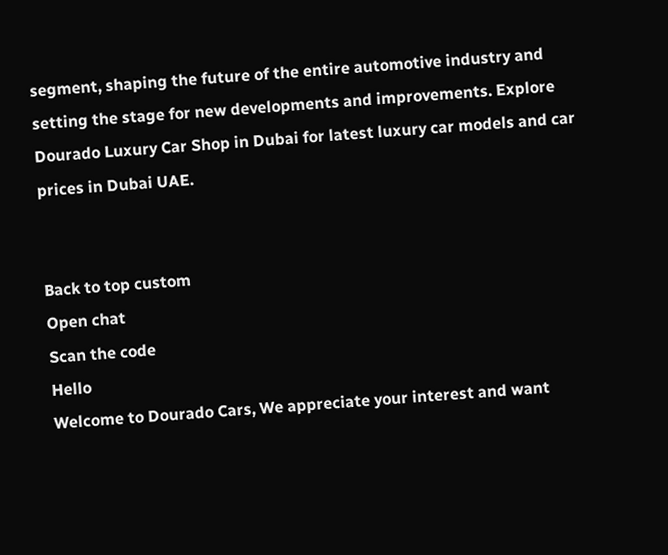segment, shaping the future of the entire automotive industry and setting the stage for new developments and improvements. Explore Dourado Luxury Car Shop in Dubai for latest luxury car models and car prices in Dubai UAE.


Back to top custom
Open chat
Scan the code
Hello
Welcome to Dourado Cars, We appreciate your interest and want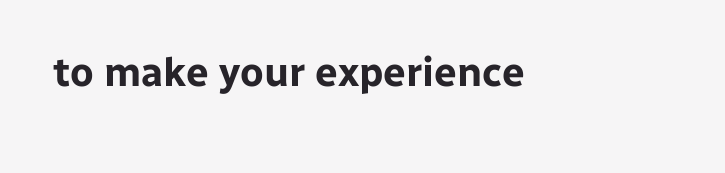to make your experience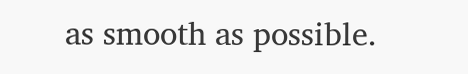as smooth as possible.